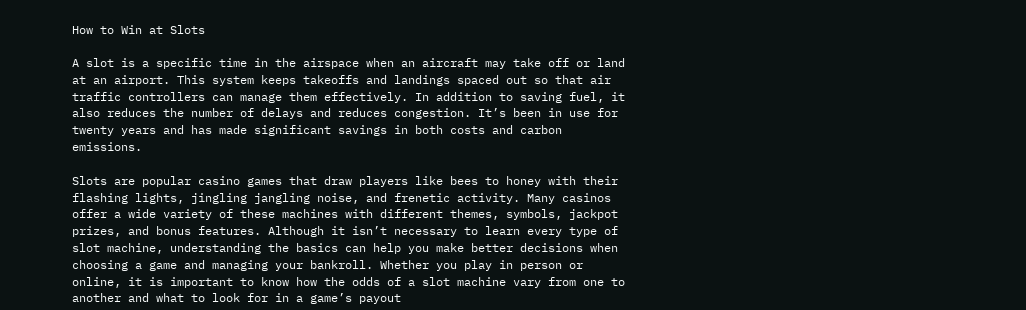How to Win at Slots

A slot is a specific time in the airspace when an aircraft may take off or land at an airport. This system keeps takeoffs and landings spaced out so that air traffic controllers can manage them effectively. In addition to saving fuel, it also reduces the number of delays and reduces congestion. It’s been in use for twenty years and has made significant savings in both costs and carbon emissions.

Slots are popular casino games that draw players like bees to honey with their flashing lights, jingling jangling noise, and frenetic activity. Many casinos offer a wide variety of these machines with different themes, symbols, jackpot prizes, and bonus features. Although it isn’t necessary to learn every type of slot machine, understanding the basics can help you make better decisions when choosing a game and managing your bankroll. Whether you play in person or online, it is important to know how the odds of a slot machine vary from one to another and what to look for in a game’s payout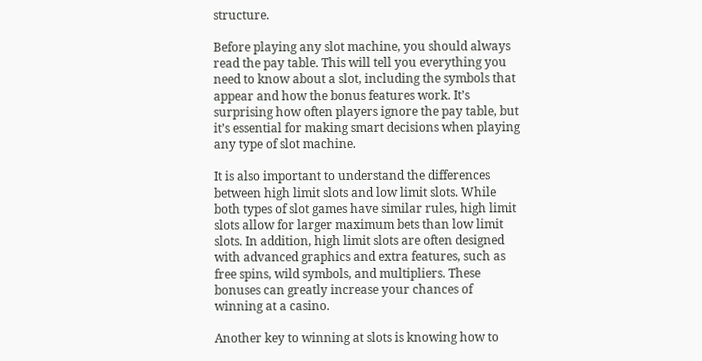structure.

Before playing any slot machine, you should always read the pay table. This will tell you everything you need to know about a slot, including the symbols that appear and how the bonus features work. It’s surprising how often players ignore the pay table, but it’s essential for making smart decisions when playing any type of slot machine.

It is also important to understand the differences between high limit slots and low limit slots. While both types of slot games have similar rules, high limit slots allow for larger maximum bets than low limit slots. In addition, high limit slots are often designed with advanced graphics and extra features, such as free spins, wild symbols, and multipliers. These bonuses can greatly increase your chances of winning at a casino.

Another key to winning at slots is knowing how to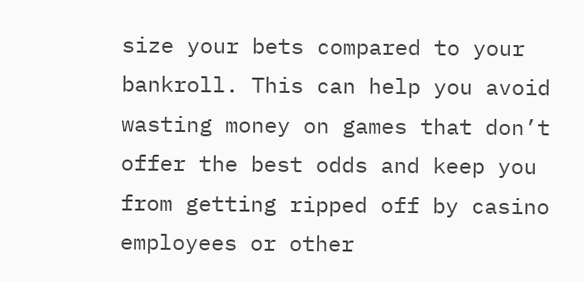size your bets compared to your bankroll. This can help you avoid wasting money on games that don’t offer the best odds and keep you from getting ripped off by casino employees or other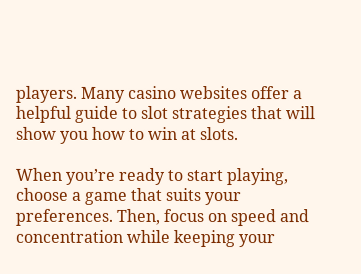players. Many casino websites offer a helpful guide to slot strategies that will show you how to win at slots.

When you’re ready to start playing, choose a game that suits your preferences. Then, focus on speed and concentration while keeping your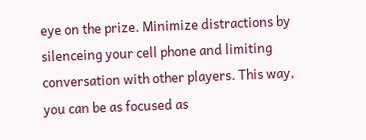eye on the prize. Minimize distractions by silenceing your cell phone and limiting conversation with other players. This way, you can be as focused as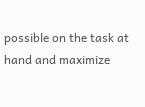possible on the task at hand and maximize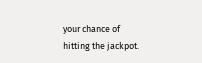your chance of hitting the jackpot.